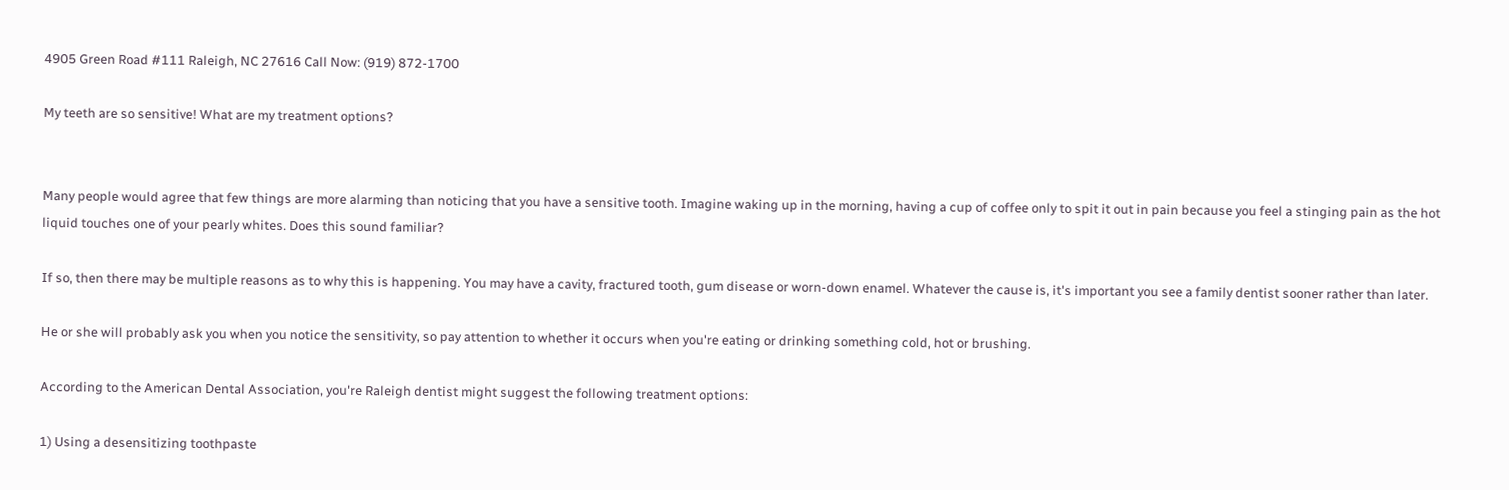4905 Green Road #111 Raleigh, NC 27616 Call Now: (919) 872-1700

My teeth are so sensitive! What are my treatment options?


Many people would agree that few things are more alarming than noticing that you have a sensitive tooth. Imagine waking up in the morning, having a cup of coffee only to spit it out in pain because you feel a stinging pain as the hot liquid touches one of your pearly whites. Does this sound familiar?

If so, then there may be multiple reasons as to why this is happening. You may have a cavity, fractured tooth, gum disease or worn-down enamel. Whatever the cause is, it's important you see a family dentist sooner rather than later.

He or she will probably ask you when you notice the sensitivity, so pay attention to whether it occurs when you're eating or drinking something cold, hot or brushing.

According to the American Dental Association, you're Raleigh dentist might suggest the following treatment options:

1) Using a desensitizing toothpaste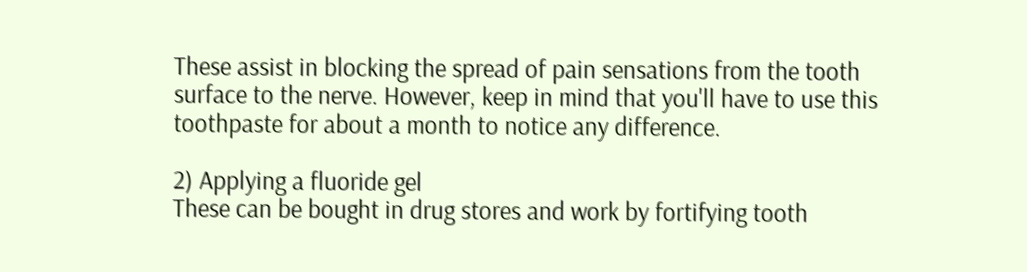These assist in blocking the spread of pain sensations from the tooth surface to the nerve. However, keep in mind that you'll have to use this toothpaste for about a month to notice any difference.

2) Applying a fluoride gel
These can be bought in drug stores and work by fortifying tooth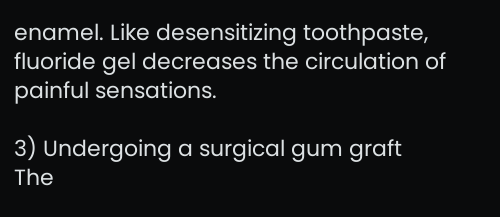enamel. Like desensitizing toothpaste, fluoride gel decreases the circulation of painful sensations.

3) Undergoing a surgical gum graft
The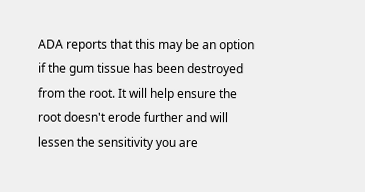ADA reports that this may be an option if the gum tissue has been destroyed from the root. It will help ensure the root doesn't erode further and will lessen the sensitivity you are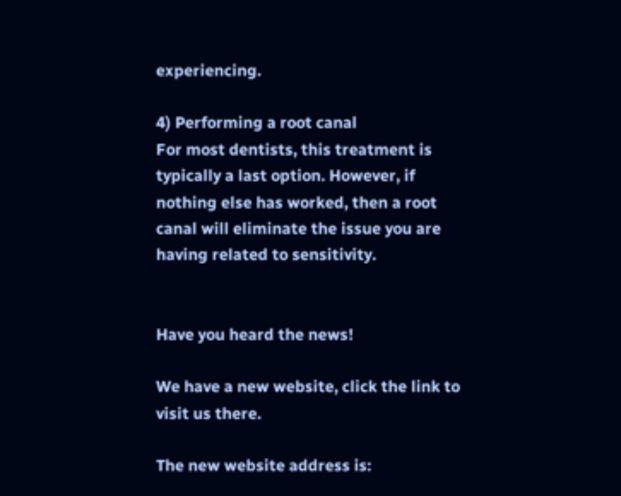experiencing.

4) Performing a root canal
For most dentists, this treatment is typically a last option. However, if nothing else has worked, then a root canal will eliminate the issue you are having related to sensitivity.


Have you heard the news!

We have a new website, click the link to visit us there.

The new website address is: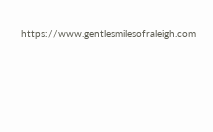https://www.gentlesmilesofraleigh.com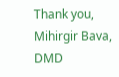Thank you,
Mihirgir Bava, DMD